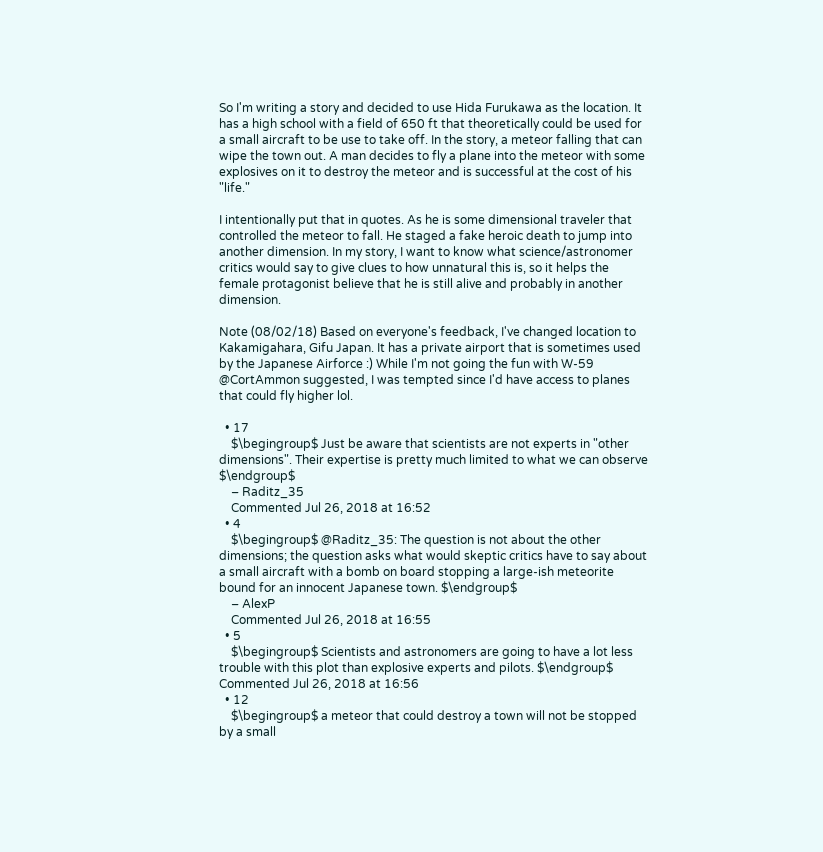So I'm writing a story and decided to use Hida Furukawa as the location. It has a high school with a field of 650 ft that theoretically could be used for a small aircraft to be use to take off. In the story, a meteor falling that can wipe the town out. A man decides to fly a plane into the meteor with some explosives on it to destroy the meteor and is successful at the cost of his "life."

I intentionally put that in quotes. As he is some dimensional traveler that controlled the meteor to fall. He staged a fake heroic death to jump into another dimension. In my story, I want to know what science/astronomer critics would say to give clues to how unnatural this is, so it helps the female protagonist believe that he is still alive and probably in another dimension.

Note (08/02/18) Based on everyone's feedback, I've changed location to Kakamigahara, Gifu Japan. It has a private airport that is sometimes used by the Japanese Airforce :) While I'm not going the fun with W-59 @CortAmmon suggested, I was tempted since I'd have access to planes that could fly higher lol.

  • 17
    $\begingroup$ Just be aware that scientists are not experts in "other dimensions". Their expertise is pretty much limited to what we can observe $\endgroup$
    – Raditz_35
    Commented Jul 26, 2018 at 16:52
  • 4
    $\begingroup$ @Raditz_35: The question is not about the other dimensions; the question asks what would skeptic critics have to say about a small aircraft with a bomb on board stopping a large-ish meteorite bound for an innocent Japanese town. $\endgroup$
    – AlexP
    Commented Jul 26, 2018 at 16:55
  • 5
    $\begingroup$ Scientists and astronomers are going to have a lot less trouble with this plot than explosive experts and pilots. $\endgroup$ Commented Jul 26, 2018 at 16:56
  • 12
    $\begingroup$ a meteor that could destroy a town will not be stopped by a small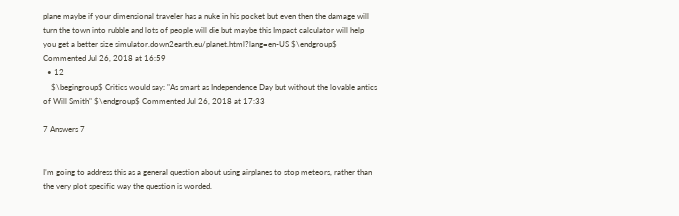plane maybe if your dimensional traveler has a nuke in his pocket but even then the damage will turn the town into rubble and lots of people will die but maybe this Impact calculator will help you get a better size simulator.down2earth.eu/planet.html?lang=en-US $\endgroup$ Commented Jul 26, 2018 at 16:59
  • 12
    $\begingroup$ Critics would say: "As smart as Independence Day but without the lovable antics of Will Smith" $\endgroup$ Commented Jul 26, 2018 at 17:33

7 Answers 7


I’m going to address this as a general question about using airplanes to stop meteors, rather than the very plot specific way the question is worded.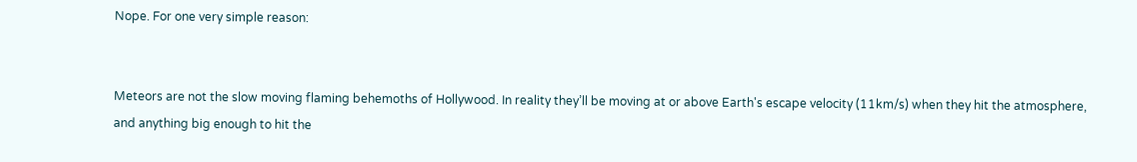Nope. For one very simple reason:


Meteors are not the slow moving flaming behemoths of Hollywood. In reality they’ll be moving at or above Earth's escape velocity (11km/s) when they hit the atmosphere, and anything big enough to hit the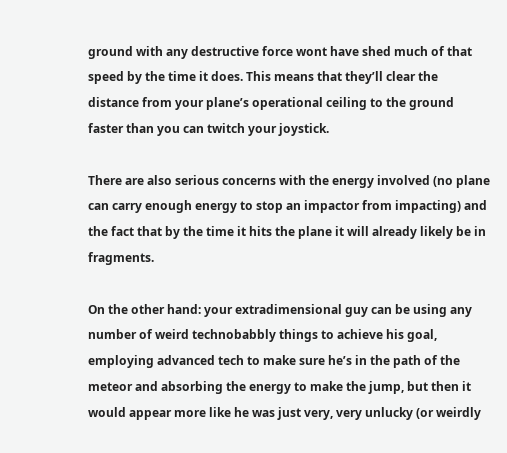ground with any destructive force wont have shed much of that speed by the time it does. This means that they’ll clear the distance from your plane’s operational ceiling to the ground faster than you can twitch your joystick.

There are also serious concerns with the energy involved (no plane can carry enough energy to stop an impactor from impacting) and the fact that by the time it hits the plane it will already likely be in fragments.

On the other hand: your extradimensional guy can be using any number of weird technobabbly things to achieve his goal, employing advanced tech to make sure he’s in the path of the meteor and absorbing the energy to make the jump, but then it would appear more like he was just very, very unlucky (or weirdly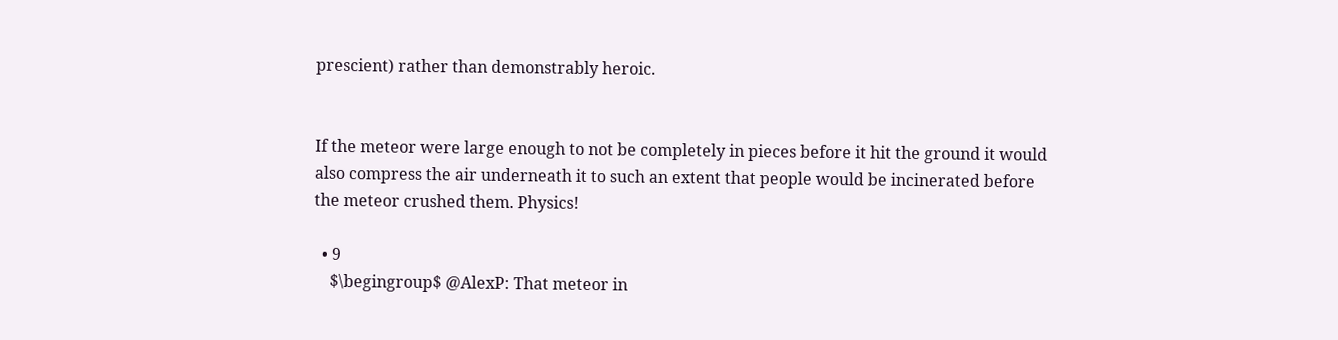prescient) rather than demonstrably heroic.


If the meteor were large enough to not be completely in pieces before it hit the ground it would also compress the air underneath it to such an extent that people would be incinerated before the meteor crushed them. Physics!

  • 9
    $\begingroup$ @AlexP: That meteor in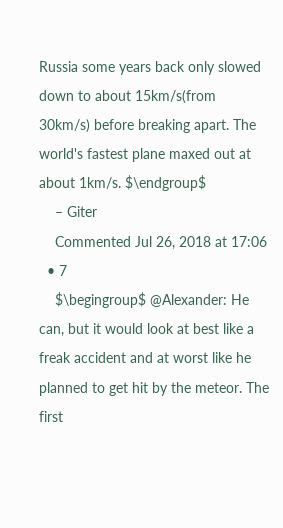Russia some years back only slowed down to about 15km/s(from 30km/s) before breaking apart. The world's fastest plane maxed out at about 1km/s. $\endgroup$
    – Giter
    Commented Jul 26, 2018 at 17:06
  • 7
    $\begingroup$ @Alexander: He can, but it would look at best like a freak accident and at worst like he planned to get hit by the meteor. The first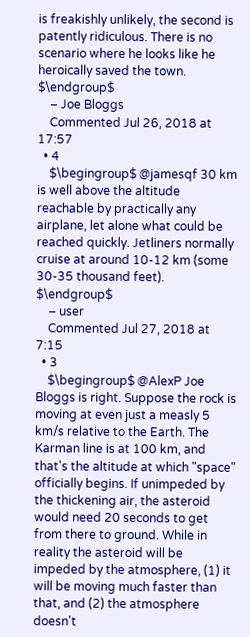is freakishly unlikely, the second is patently ridiculous. There is no scenario where he looks like he heroically saved the town. $\endgroup$
    – Joe Bloggs
    Commented Jul 26, 2018 at 17:57
  • 4
    $\begingroup$ @jamesqf 30 km is well above the altitude reachable by practically any airplane, let alone what could be reached quickly. Jetliners normally cruise at around 10-12 km (some 30-35 thousand feet). $\endgroup$
    – user
    Commented Jul 27, 2018 at 7:15
  • 3
    $\begingroup$ @AlexP Joe Bloggs is right. Suppose the rock is moving at even just a measly 5 km/s relative to the Earth. The Karman line is at 100 km, and that's the altitude at which "space" officially begins. If unimpeded by the thickening air, the asteroid would need 20 seconds to get from there to ground. While in reality the asteroid will be impeded by the atmosphere, (1) it will be moving much faster than that, and (2) the atmosphere doesn't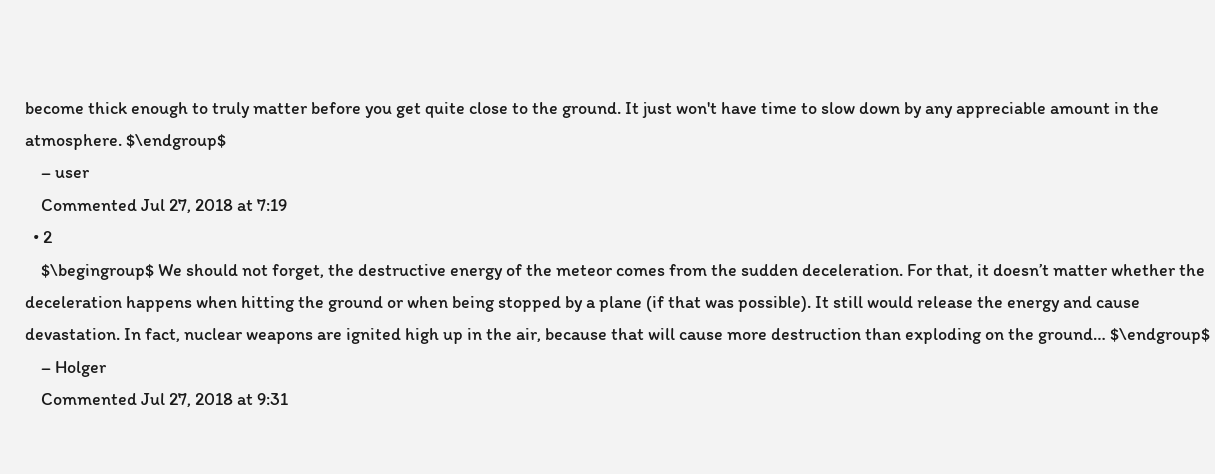become thick enough to truly matter before you get quite close to the ground. It just won't have time to slow down by any appreciable amount in the atmosphere. $\endgroup$
    – user
    Commented Jul 27, 2018 at 7:19
  • 2
    $\begingroup$ We should not forget, the destructive energy of the meteor comes from the sudden deceleration. For that, it doesn’t matter whether the deceleration happens when hitting the ground or when being stopped by a plane (if that was possible). It still would release the energy and cause devastation. In fact, nuclear weapons are ignited high up in the air, because that will cause more destruction than exploding on the ground… $\endgroup$
    – Holger
    Commented Jul 27, 2018 at 9:31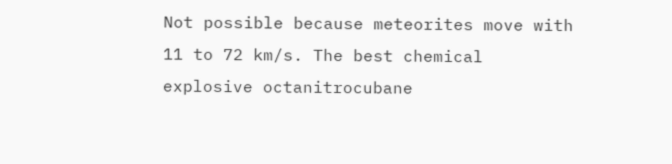Not possible because meteorites move with 11 to 72 km/s. The best chemical explosive octanitrocubane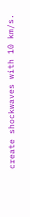create shockwaves with 10 km/s.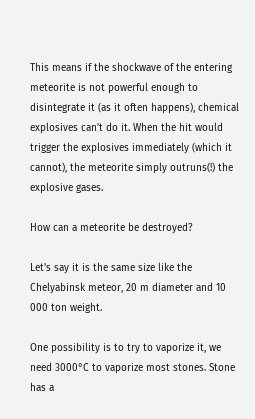This means if the shockwave of the entering meteorite is not powerful enough to disintegrate it (as it often happens), chemical explosives can't do it. When the hit would trigger the explosives immediately (which it cannot), the meteorite simply outruns(!) the explosive gases.

How can a meteorite be destroyed?

Let's say it is the same size like the Chelyabinsk meteor, 20 m diameter and 10 000 ton weight.

One possibility is to try to vaporize it, we need 3000°C to vaporize most stones. Stone has a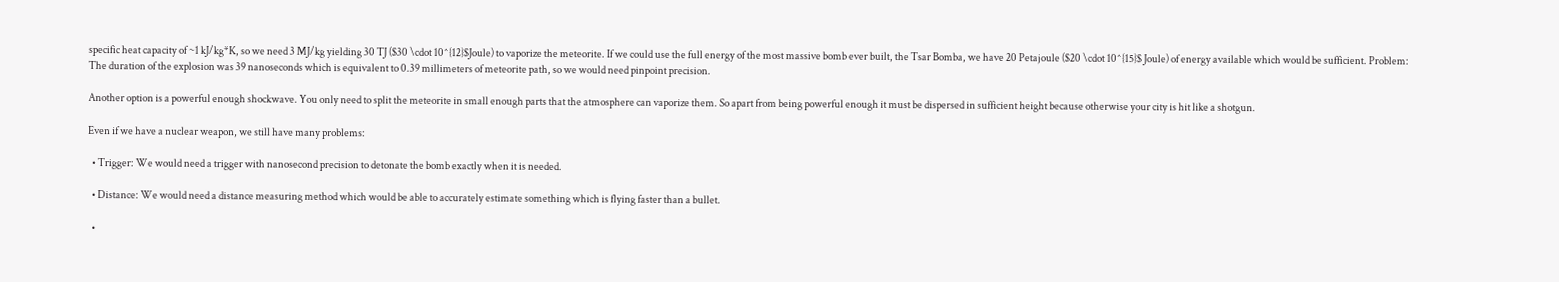specific heat capacity of ~1 kJ/kg*K, so we need 3 MJ/kg yielding 30 TJ ($30 \cdot 10^{12}$Joule) to vaporize the meteorite. If we could use the full energy of the most massive bomb ever built, the Tsar Bomba, we have 20 Petajoule ($20 \cdot 10^{15}$ Joule) of energy available which would be sufficient. Problem: The duration of the explosion was 39 nanoseconds which is equivalent to 0.39 millimeters of meteorite path, so we would need pinpoint precision.

Another option is a powerful enough shockwave. You only need to split the meteorite in small enough parts that the atmosphere can vaporize them. So apart from being powerful enough it must be dispersed in sufficient height because otherwise your city is hit like a shotgun.

Even if we have a nuclear weapon, we still have many problems:

  • Trigger: We would need a trigger with nanosecond precision to detonate the bomb exactly when it is needed.

  • Distance: We would need a distance measuring method which would be able to accurately estimate something which is flying faster than a bullet.

  •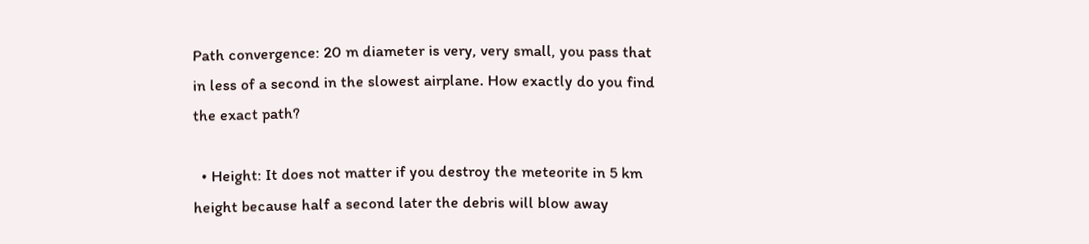Path convergence: 20 m diameter is very, very small, you pass that in less of a second in the slowest airplane. How exactly do you find the exact path?

  • Height: It does not matter if you destroy the meteorite in 5 km height because half a second later the debris will blow away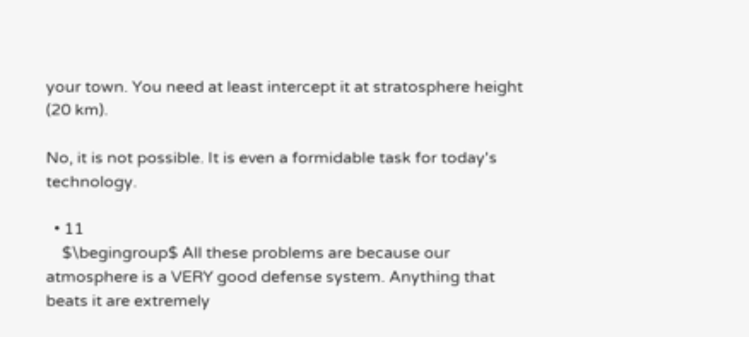your town. You need at least intercept it at stratosphere height (20 km).

No, it is not possible. It is even a formidable task for today's technology.

  • 11
    $\begingroup$ All these problems are because our atmosphere is a VERY good defense system. Anything that beats it are extremely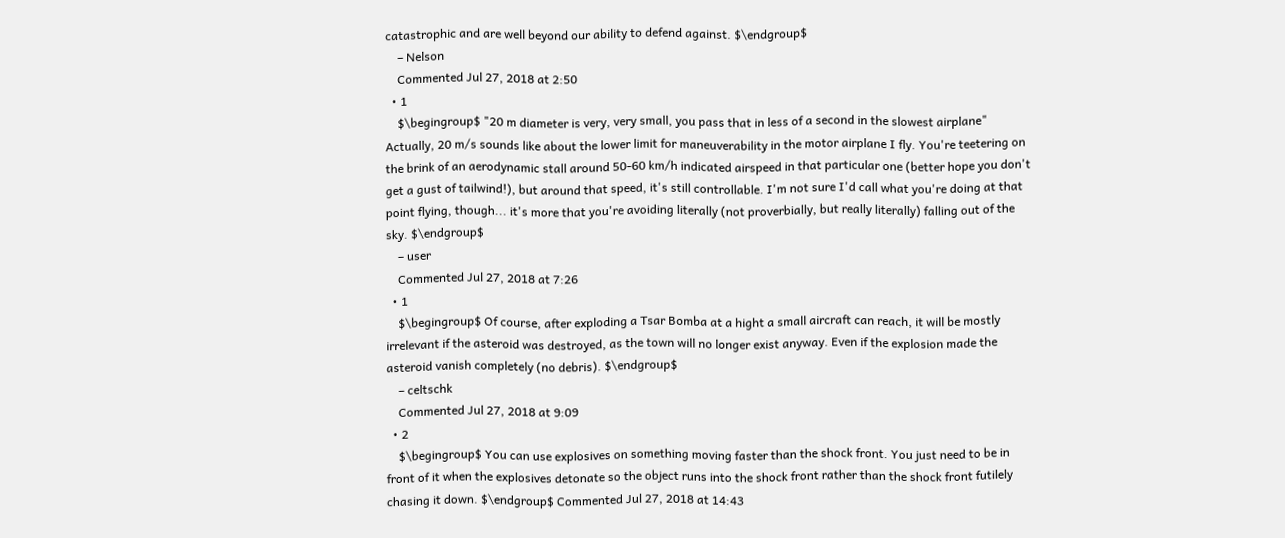catastrophic and are well beyond our ability to defend against. $\endgroup$
    – Nelson
    Commented Jul 27, 2018 at 2:50
  • 1
    $\begingroup$ "20 m diameter is very, very small, you pass that in less of a second in the slowest airplane" Actually, 20 m/s sounds like about the lower limit for maneuverability in the motor airplane I fly. You're teetering on the brink of an aerodynamic stall around 50-60 km/h indicated airspeed in that particular one (better hope you don't get a gust of tailwind!), but around that speed, it's still controllable. I'm not sure I'd call what you're doing at that point flying, though... it's more that you're avoiding literally (not proverbially, but really literally) falling out of the sky. $\endgroup$
    – user
    Commented Jul 27, 2018 at 7:26
  • 1
    $\begingroup$ Of course, after exploding a Tsar Bomba at a hight a small aircraft can reach, it will be mostly irrelevant if the asteroid was destroyed, as the town will no longer exist anyway. Even if the explosion made the asteroid vanish completely (no debris). $\endgroup$
    – celtschk
    Commented Jul 27, 2018 at 9:09
  • 2
    $\begingroup$ You can use explosives on something moving faster than the shock front. You just need to be in front of it when the explosives detonate so the object runs into the shock front rather than the shock front futilely chasing it down. $\endgroup$ Commented Jul 27, 2018 at 14:43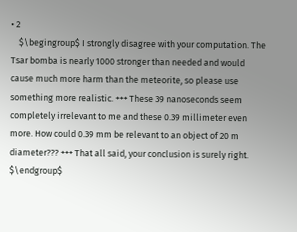• 2
    $\begingroup$ I strongly disagree with your computation. The Tsar bomba is nearly 1000 stronger than needed and would cause much more harm than the meteorite, so please use something more realistic. +++ These 39 nanoseconds seem completely irrelevant to me and these 0.39 millimeter even more. How could 0.39 mm be relevant to an object of 20 m diameter??? +++ That all said, your conclusion is surely right. $\endgroup$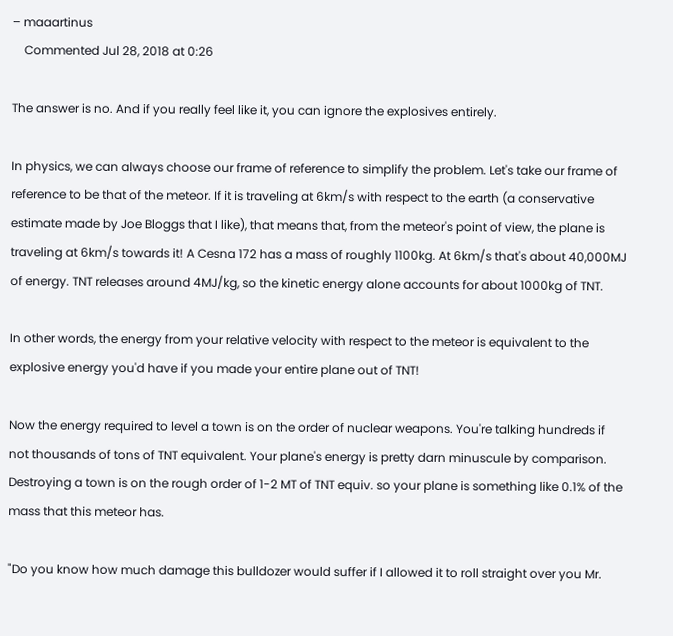– maaartinus
    Commented Jul 28, 2018 at 0:26

The answer is no. And if you really feel like it, you can ignore the explosives entirely.

In physics, we can always choose our frame of reference to simplify the problem. Let's take our frame of reference to be that of the meteor. If it is traveling at 6km/s with respect to the earth (a conservative estimate made by Joe Bloggs that I like), that means that, from the meteor's point of view, the plane is traveling at 6km/s towards it! A Cesna 172 has a mass of roughly 1100kg. At 6km/s that's about 40,000MJ of energy. TNT releases around 4MJ/kg, so the kinetic energy alone accounts for about 1000kg of TNT.

In other words, the energy from your relative velocity with respect to the meteor is equivalent to the explosive energy you'd have if you made your entire plane out of TNT!

Now the energy required to level a town is on the order of nuclear weapons. You're talking hundreds if not thousands of tons of TNT equivalent. Your plane's energy is pretty darn minuscule by comparison. Destroying a town is on the rough order of 1-2 MT of TNT equiv. so your plane is something like 0.1% of the mass that this meteor has.

"Do you know how much damage this bulldozer would suffer if I allowed it to roll straight over you Mr.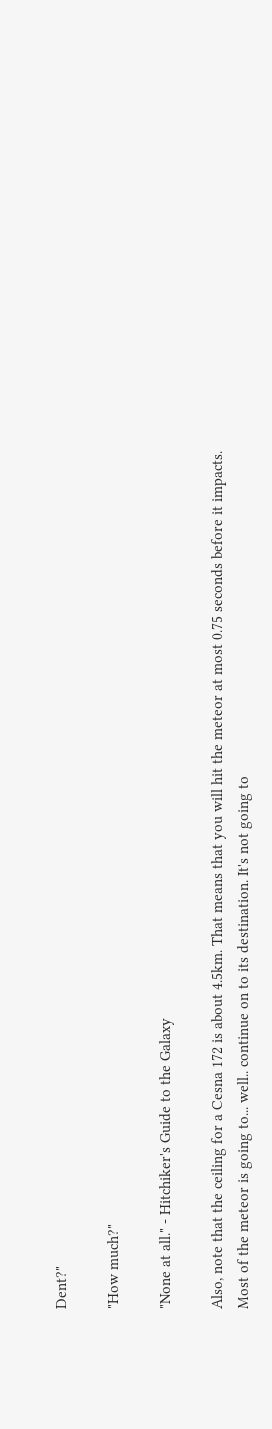Dent?"

"How much?"

"None at all." - Hitchiker's Guide to the Galaxy

Also, note that the ceiling for a Cesna 172 is about 4.5km. That means that you will hit the meteor at most 0.75 seconds before it impacts. Most of the meteor is going to... well.. continue on to its destination. It's not going to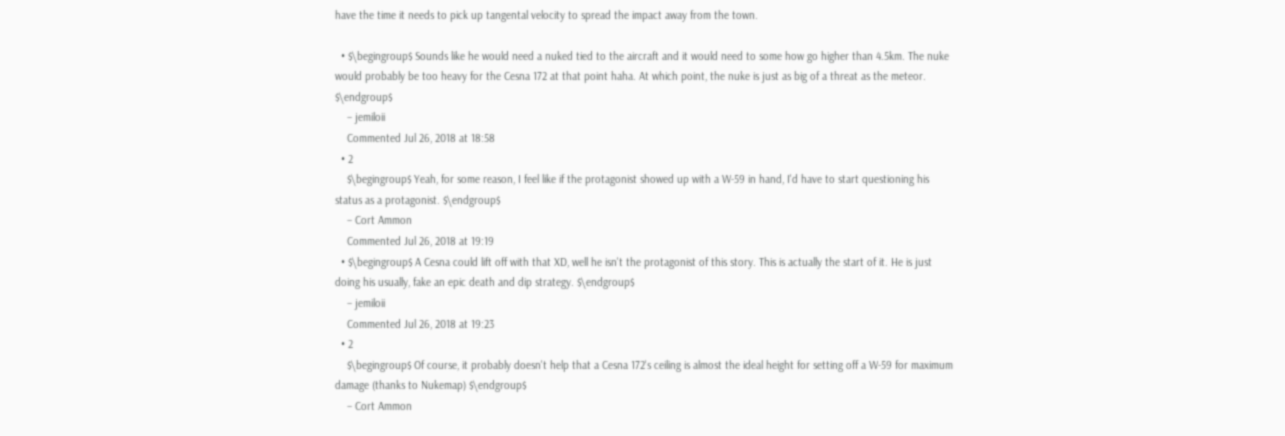have the time it needs to pick up tangental velocity to spread the impact away from the town.

  • $\begingroup$ Sounds like he would need a nuked tied to the aircraft and it would need to some how go higher than 4.5km. The nuke would probably be too heavy for the Cesna 172 at that point haha. At which point, the nuke is just as big of a threat as the meteor. $\endgroup$
    – jemiloii
    Commented Jul 26, 2018 at 18:58
  • 2
    $\begingroup$ Yeah, for some reason, I feel like if the protagonist showed up with a W-59 in hand, I'd have to start questioning his status as a protagonist. $\endgroup$
    – Cort Ammon
    Commented Jul 26, 2018 at 19:19
  • $\begingroup$ A Cesna could lift off with that XD, well he isn't the protagonist of this story. This is actually the start of it. He is just doing his usually, fake an epic death and dip strategy. $\endgroup$
    – jemiloii
    Commented Jul 26, 2018 at 19:23
  • 2
    $\begingroup$ Of course, it probably doesn't help that a Cesna 172's ceiling is almost the ideal height for setting off a W-59 for maximum damage (thanks to Nukemap) $\endgroup$
    – Cort Ammon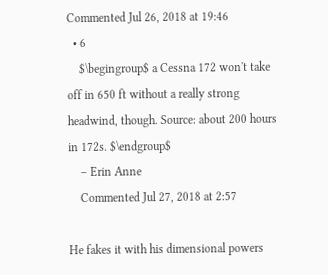Commented Jul 26, 2018 at 19:46
  • 6
    $\begingroup$ a Cessna 172 won't take off in 650 ft without a really strong headwind, though. Source: about 200 hours in 172s. $\endgroup$
    – Erin Anne
    Commented Jul 27, 2018 at 2:57

He fakes it with his dimensional powers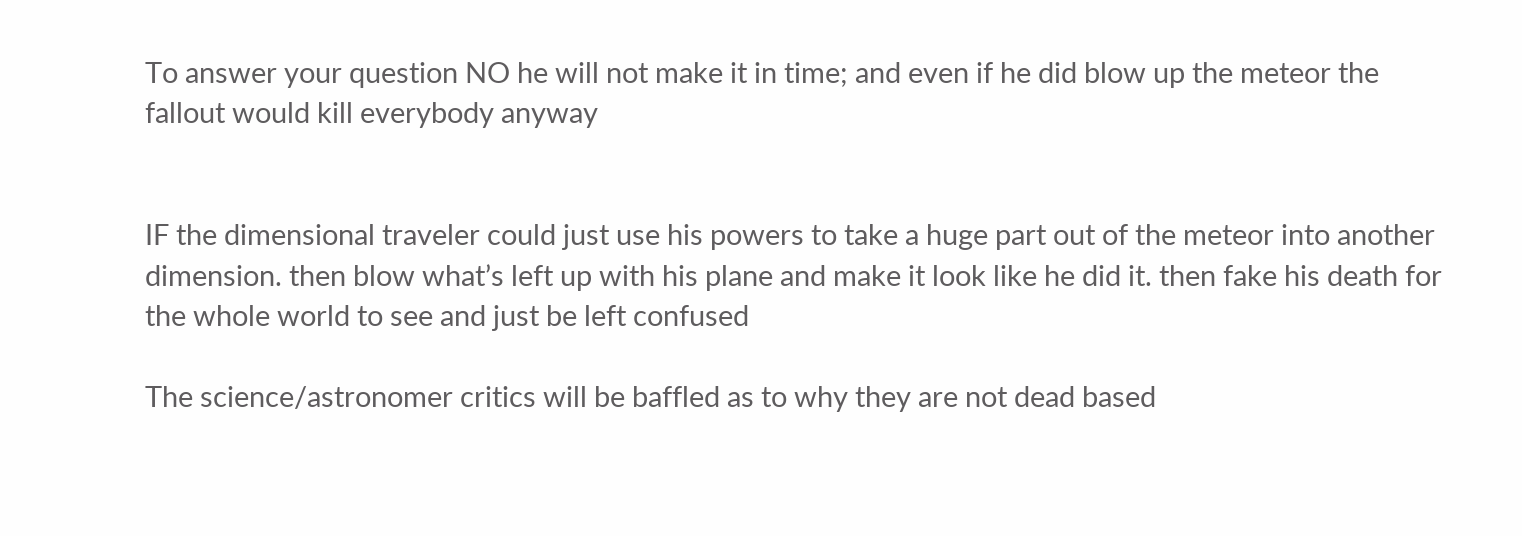To answer your question NO he will not make it in time; and even if he did blow up the meteor the fallout would kill everybody anyway


IF the dimensional traveler could just use his powers to take a huge part out of the meteor into another dimension. then blow what’s left up with his plane and make it look like he did it. then fake his death for the whole world to see and just be left confused

The science/astronomer critics will be baffled as to why they are not dead based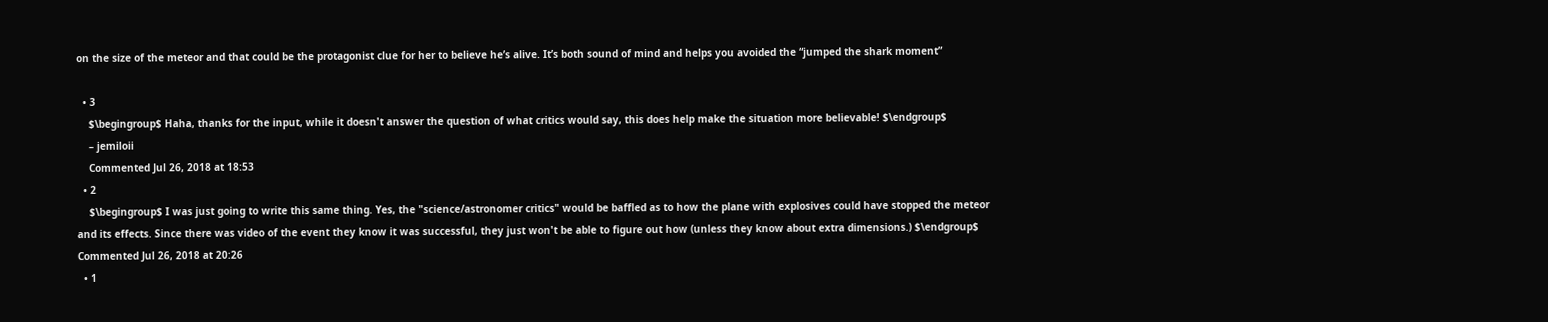on the size of the meteor and that could be the protagonist clue for her to believe he’s alive. It’s both sound of mind and helps you avoided the “jumped the shark moment”

  • 3
    $\begingroup$ Haha, thanks for the input, while it doesn't answer the question of what critics would say, this does help make the situation more believable! $\endgroup$
    – jemiloii
    Commented Jul 26, 2018 at 18:53
  • 2
    $\begingroup$ I was just going to write this same thing. Yes, the "science/astronomer critics" would be baffled as to how the plane with explosives could have stopped the meteor and its effects. Since there was video of the event they know it was successful, they just won't be able to figure out how (unless they know about extra dimensions.) $\endgroup$ Commented Jul 26, 2018 at 20:26
  • 1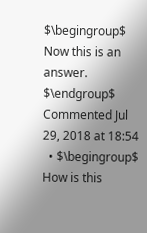$\begingroup$ Now this is an answer. $\endgroup$ Commented Jul 29, 2018 at 18:54
  • $\begingroup$ How is this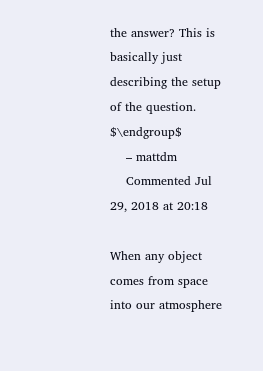the answer? This is basically just describing the setup of the question. $\endgroup$
    – mattdm
    Commented Jul 29, 2018 at 20:18

When any object comes from space into our atmosphere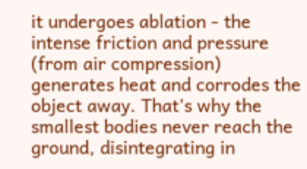it undergoes ablation - the intense friction and pressure (from air compression) generates heat and corrodes the object away. That's why the smallest bodies never reach the ground, disintegrating in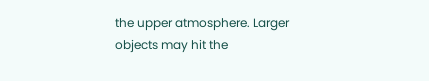the upper atmosphere. Larger objects may hit the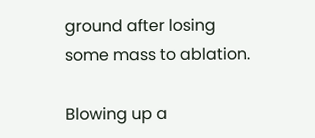ground after losing some mass to ablation.

Blowing up a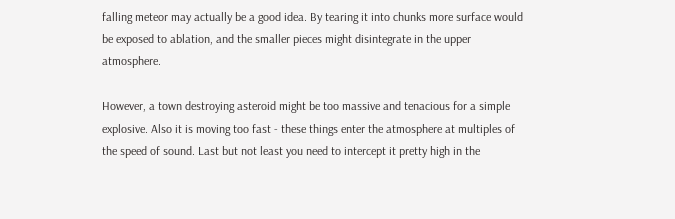falling meteor may actually be a good idea. By tearing it into chunks more surface would be exposed to ablation, and the smaller pieces might disintegrate in the upper atmosphere.

However, a town destroying asteroid might be too massive and tenacious for a simple explosive. Also it is moving too fast - these things enter the atmosphere at multiples of the speed of sound. Last but not least you need to intercept it pretty high in the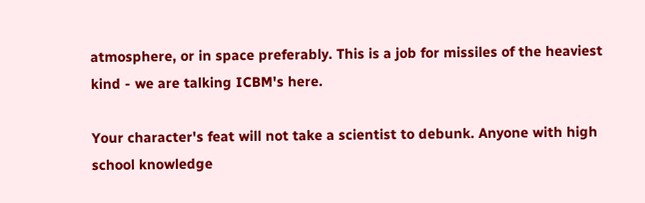atmosphere, or in space preferably. This is a job for missiles of the heaviest kind - we are talking ICBM's here.

Your character's feat will not take a scientist to debunk. Anyone with high school knowledge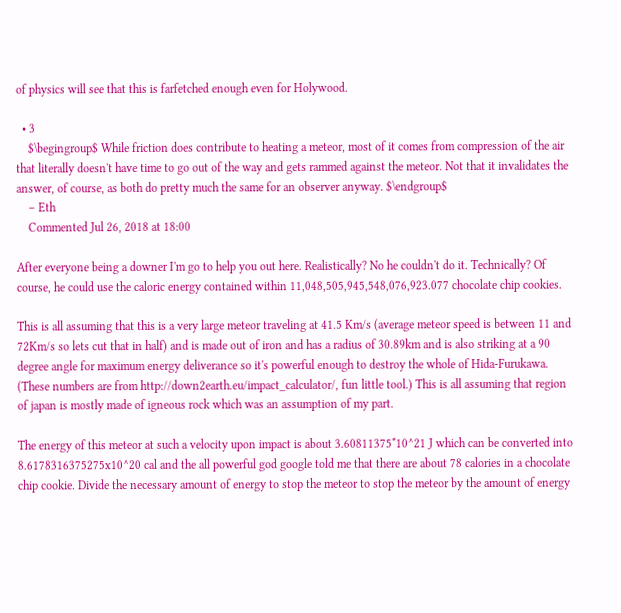of physics will see that this is farfetched enough even for Holywood.

  • 3
    $\begingroup$ While friction does contribute to heating a meteor, most of it comes from compression of the air that literally doesn't have time to go out of the way and gets rammed against the meteor. Not that it invalidates the answer, of course, as both do pretty much the same for an observer anyway. $\endgroup$
    – Eth
    Commented Jul 26, 2018 at 18:00

After everyone being a downer I'm go to help you out here. Realistically? No he couldn't do it. Technically? Of course, he could use the caloric energy contained within 11,048,505,945,548,076,923.077 chocolate chip cookies.

This is all assuming that this is a very large meteor traveling at 41.5 Km/s (average meteor speed is between 11 and 72Km/s so lets cut that in half) and is made out of iron and has a radius of 30.89km and is also striking at a 90 degree angle for maximum energy deliverance so it's powerful enough to destroy the whole of Hida-Furukawa. (These numbers are from http://down2earth.eu/impact_calculator/, fun little tool.) This is all assuming that region of japan is mostly made of igneous rock which was an assumption of my part.

The energy of this meteor at such a velocity upon impact is about 3.60811375*10^21 J which can be converted into 8.6178316375275x10^20 cal and the all powerful god google told me that there are about 78 calories in a chocolate chip cookie. Divide the necessary amount of energy to stop the meteor to stop the meteor by the amount of energy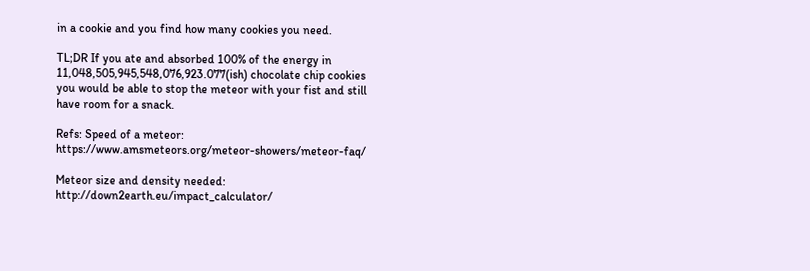in a cookie and you find how many cookies you need.

TL;DR If you ate and absorbed 100% of the energy in 11,048,505,945,548,076,923.077(ish) chocolate chip cookies you would be able to stop the meteor with your fist and still have room for a snack.

Refs: Speed of a meteor: https://www.amsmeteors.org/meteor-showers/meteor-faq/

Meteor size and density needed: http://down2earth.eu/impact_calculator/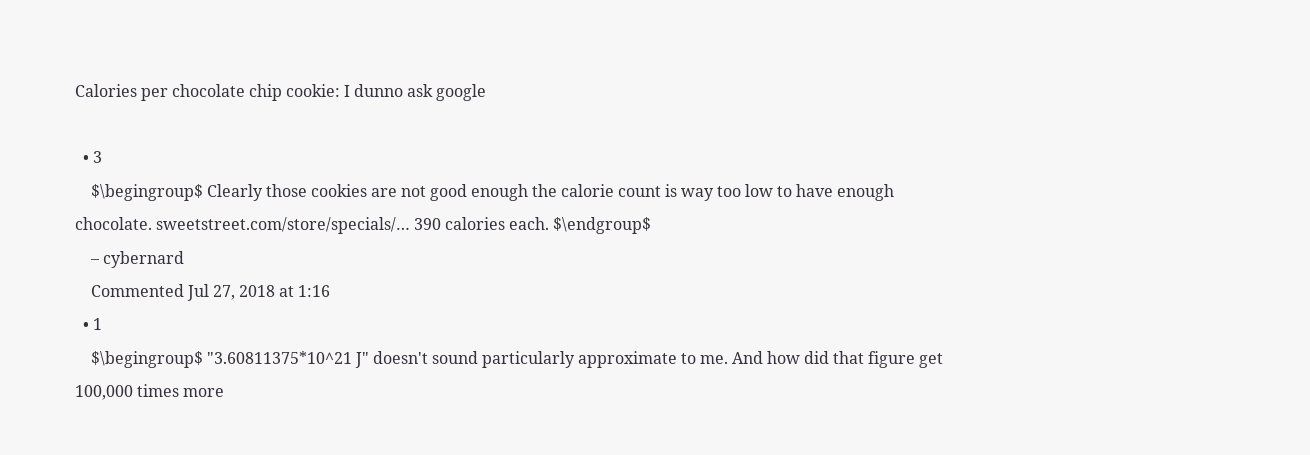Calories per chocolate chip cookie: I dunno ask google

  • 3
    $\begingroup$ Clearly those cookies are not good enough the calorie count is way too low to have enough chocolate. sweetstreet.com/store/specials/… 390 calories each. $\endgroup$
    – cybernard
    Commented Jul 27, 2018 at 1:16
  • 1
    $\begingroup$ "3.60811375*10^21 J" doesn't sound particularly approximate to me. And how did that figure get 100,000 times more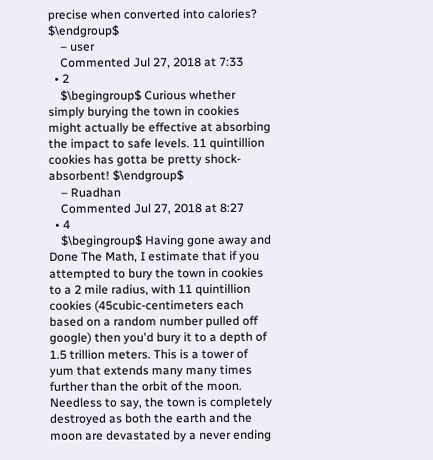precise when converted into calories? $\endgroup$
    – user
    Commented Jul 27, 2018 at 7:33
  • 2
    $\begingroup$ Curious whether simply burying the town in cookies might actually be effective at absorbing the impact to safe levels. 11 quintillion cookies has gotta be pretty shock-absorbent! $\endgroup$
    – Ruadhan
    Commented Jul 27, 2018 at 8:27
  • 4
    $\begingroup$ Having gone away and Done The Math, I estimate that if you attempted to bury the town in cookies to a 2 mile radius, with 11 quintillion cookies (45cubic-centimeters each based on a random number pulled off google) then you'd bury it to a depth of 1.5 trillion meters. This is a tower of yum that extends many many times further than the orbit of the moon. Needless to say, the town is completely destroyed as both the earth and the moon are devastated by a never ending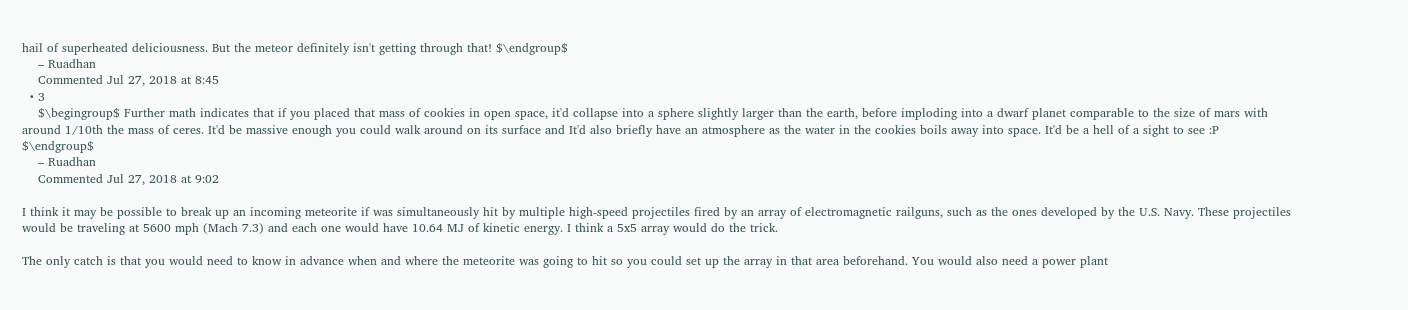hail of superheated deliciousness. But the meteor definitely isn't getting through that! $\endgroup$
    – Ruadhan
    Commented Jul 27, 2018 at 8:45
  • 3
    $\begingroup$ Further math indicates that if you placed that mass of cookies in open space, it'd collapse into a sphere slightly larger than the earth, before imploding into a dwarf planet comparable to the size of mars with around 1/10th the mass of ceres. It'd be massive enough you could walk around on its surface and It'd also briefly have an atmosphere as the water in the cookies boils away into space. It'd be a hell of a sight to see :P $\endgroup$
    – Ruadhan
    Commented Jul 27, 2018 at 9:02

I think it may be possible to break up an incoming meteorite if was simultaneously hit by multiple high-speed projectiles fired by an array of electromagnetic railguns, such as the ones developed by the U.S. Navy. These projectiles would be traveling at 5600 mph (Mach 7.3) and each one would have 10.64 MJ of kinetic energy. I think a 5x5 array would do the trick.

The only catch is that you would need to know in advance when and where the meteorite was going to hit so you could set up the array in that area beforehand. You would also need a power plant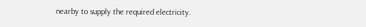nearby to supply the required electricity.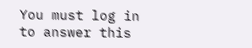You must log in to answer this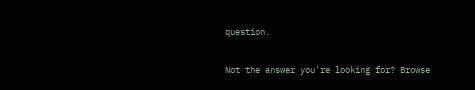question.

Not the answer you're looking for? Browse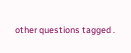other questions tagged .